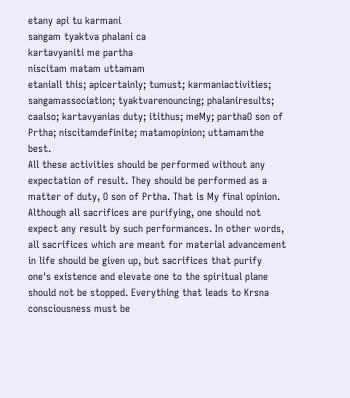etany api tu karmani
sangam tyaktva phalani ca
kartavyaniti me partha
niscitam matam uttamam
etaniall this; apicertainly; tumust; karmaniactivities; sangamassociation; tyaktvarenouncing; phalaniresults; caalso; kartavyanias duty; itithus; meMy; parthaO son of Prtha; niscitamdefinite; matamopinion; uttamamthe best.
All these activities should be performed without any expectation of result. They should be performed as a matter of duty, O son of Prtha. That is My final opinion.
Although all sacrifices are purifying, one should not expect any result by such performances. In other words, all sacrifices which are meant for material advancement in life should be given up, but sacrifices that purify one's existence and elevate one to the spiritual plane should not be stopped. Everything that leads to Krsna consciousness must be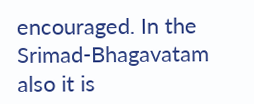encouraged. In the Srimad-Bhagavatam also it is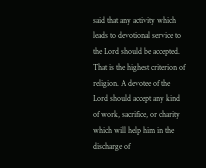said that any activity which leads to devotional service to the Lord should be accepted. That is the highest criterion of religion. A devotee of the Lord should accept any kind of work, sacrifice, or charity which will help him in the discharge of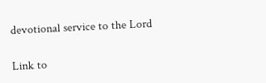devotional service to the Lord

Link to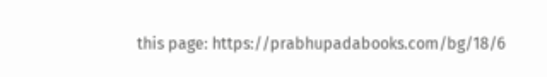this page: https://prabhupadabooks.com/bg/18/6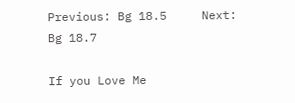Previous: Bg 18.5     Next: Bg 18.7

If you Love Me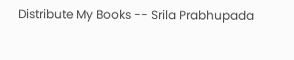Distribute My Books -- Srila Prabhupada